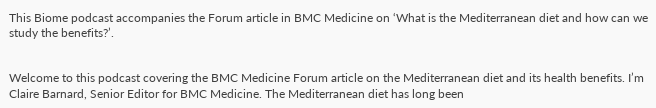This Biome podcast accompanies the Forum article in BMC Medicine on ‘What is the Mediterranean diet and how can we study the benefits?’.


Welcome to this podcast covering the BMC Medicine Forum article on the Mediterranean diet and its health benefits. I’m Claire Barnard, Senior Editor for BMC Medicine. The Mediterranean diet has long been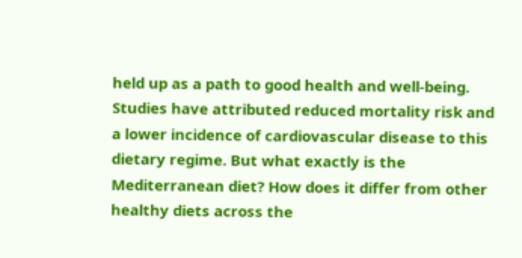held up as a path to good health and well-being. Studies have attributed reduced mortality risk and a lower incidence of cardiovascular disease to this dietary regime. But what exactly is the Mediterranean diet? How does it differ from other healthy diets across the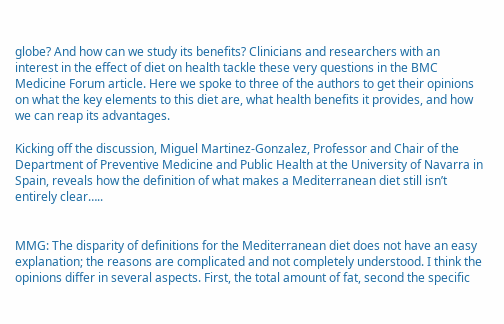globe? And how can we study its benefits? Clinicians and researchers with an interest in the effect of diet on health tackle these very questions in the BMC Medicine Forum article. Here we spoke to three of the authors to get their opinions on what the key elements to this diet are, what health benefits it provides, and how we can reap its advantages.

Kicking off the discussion, Miguel Martinez-Gonzalez, Professor and Chair of the Department of Preventive Medicine and Public Health at the University of Navarra in Spain, reveals how the definition of what makes a Mediterranean diet still isn’t entirely clear…..


MMG: The disparity of definitions for the Mediterranean diet does not have an easy explanation; the reasons are complicated and not completely understood. I think the opinions differ in several aspects. First, the total amount of fat, second the specific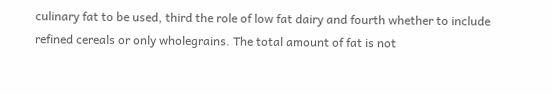culinary fat to be used, third the role of low fat dairy and fourth whether to include refined cereals or only wholegrains. The total amount of fat is not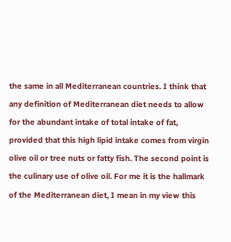the same in all Mediterranean countries. I think that any definition of Mediterranean diet needs to allow for the abundant intake of total intake of fat, provided that this high lipid intake comes from virgin olive oil or tree nuts or fatty fish. The second point is the culinary use of olive oil. For me it is the hallmark of the Mediterranean diet, I mean in my view this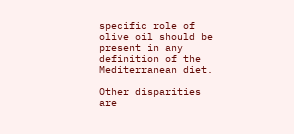specific role of olive oil should be present in any definition of the Mediterranean diet.

Other disparities are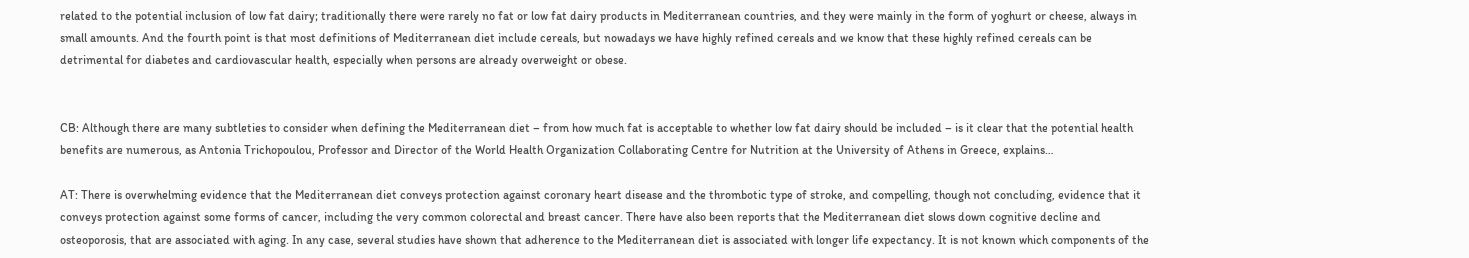related to the potential inclusion of low fat dairy; traditionally there were rarely no fat or low fat dairy products in Mediterranean countries, and they were mainly in the form of yoghurt or cheese, always in small amounts. And the fourth point is that most definitions of Mediterranean diet include cereals, but nowadays we have highly refined cereals and we know that these highly refined cereals can be detrimental for diabetes and cardiovascular health, especially when persons are already overweight or obese.


CB: Although there are many subtleties to consider when defining the Mediterranean diet – from how much fat is acceptable to whether low fat dairy should be included – is it clear that the potential health benefits are numerous, as Antonia Trichopoulou, Professor and Director of the World Health Organization Collaborating Centre for Nutrition at the University of Athens in Greece, explains…

AT: There is overwhelming evidence that the Mediterranean diet conveys protection against coronary heart disease and the thrombotic type of stroke, and compelling, though not concluding, evidence that it conveys protection against some forms of cancer, including the very common colorectal and breast cancer. There have also been reports that the Mediterranean diet slows down cognitive decline and osteoporosis, that are associated with aging. In any case, several studies have shown that adherence to the Mediterranean diet is associated with longer life expectancy. It is not known which components of the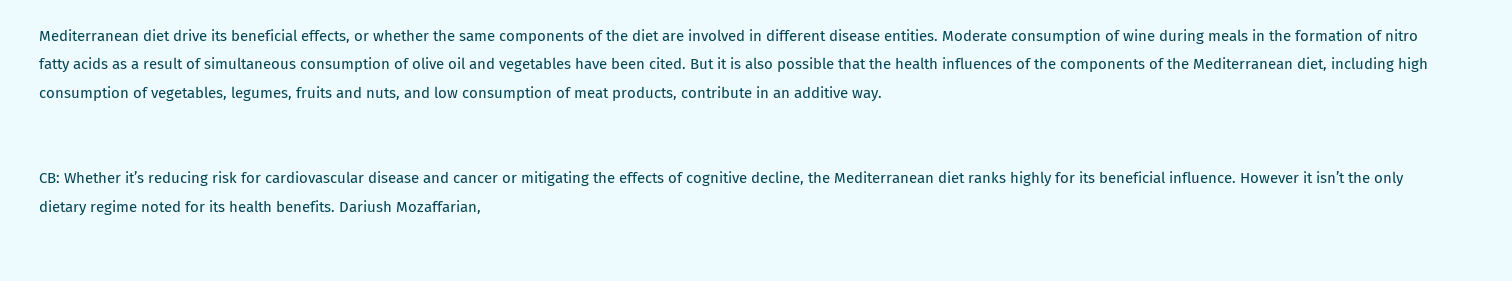Mediterranean diet drive its beneficial effects, or whether the same components of the diet are involved in different disease entities. Moderate consumption of wine during meals in the formation of nitro fatty acids as a result of simultaneous consumption of olive oil and vegetables have been cited. But it is also possible that the health influences of the components of the Mediterranean diet, including high consumption of vegetables, legumes, fruits and nuts, and low consumption of meat products, contribute in an additive way.


CB: Whether it’s reducing risk for cardiovascular disease and cancer or mitigating the effects of cognitive decline, the Mediterranean diet ranks highly for its beneficial influence. However it isn’t the only dietary regime noted for its health benefits. Dariush Mozaffarian,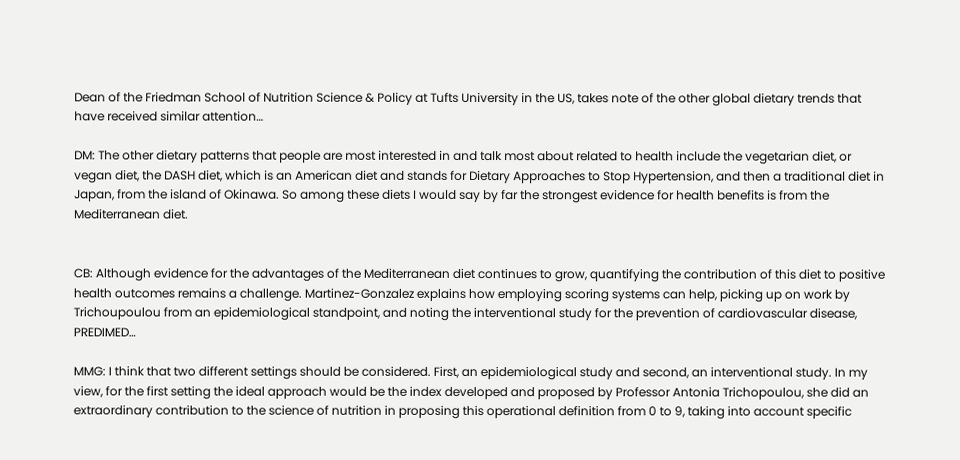Dean of the Friedman School of Nutrition Science & Policy at Tufts University in the US, takes note of the other global dietary trends that have received similar attention…

DM: The other dietary patterns that people are most interested in and talk most about related to health include the vegetarian diet, or vegan diet, the DASH diet, which is an American diet and stands for Dietary Approaches to Stop Hypertension, and then a traditional diet in Japan, from the island of Okinawa. So among these diets I would say by far the strongest evidence for health benefits is from the Mediterranean diet.


CB: Although evidence for the advantages of the Mediterranean diet continues to grow, quantifying the contribution of this diet to positive health outcomes remains a challenge. Martinez-Gonzalez explains how employing scoring systems can help, picking up on work by Trichoupoulou from an epidemiological standpoint, and noting the interventional study for the prevention of cardiovascular disease, PREDIMED…

MMG: I think that two different settings should be considered. First, an epidemiological study and second, an interventional study. In my view, for the first setting the ideal approach would be the index developed and proposed by Professor Antonia Trichopoulou, she did an extraordinary contribution to the science of nutrition in proposing this operational definition from 0 to 9, taking into account specific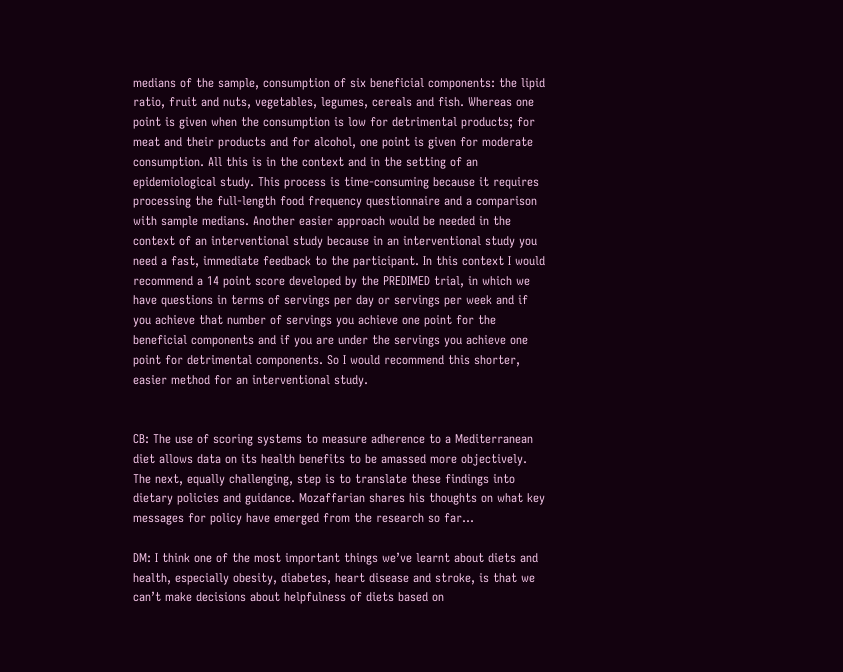medians of the sample, consumption of six beneficial components: the lipid ratio, fruit and nuts, vegetables, legumes, cereals and fish. Whereas one point is given when the consumption is low for detrimental products; for meat and their products and for alcohol, one point is given for moderate consumption. All this is in the context and in the setting of an epidemiological study. This process is time-consuming because it requires processing the full-length food frequency questionnaire and a comparison with sample medians. Another easier approach would be needed in the context of an interventional study because in an interventional study you need a fast, immediate feedback to the participant. In this context I would recommend a 14 point score developed by the PREDIMED trial, in which we have questions in terms of servings per day or servings per week and if you achieve that number of servings you achieve one point for the beneficial components and if you are under the servings you achieve one point for detrimental components. So I would recommend this shorter, easier method for an interventional study.


CB: The use of scoring systems to measure adherence to a Mediterranean diet allows data on its health benefits to be amassed more objectively. The next, equally challenging, step is to translate these findings into dietary policies and guidance. Mozaffarian shares his thoughts on what key messages for policy have emerged from the research so far…

DM: I think one of the most important things we’ve learnt about diets and health, especially obesity, diabetes, heart disease and stroke, is that we can’t make decisions about helpfulness of diets based on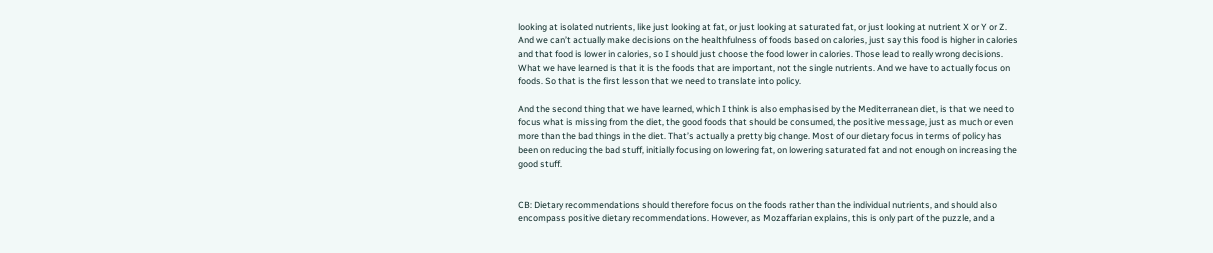looking at isolated nutrients, like just looking at fat, or just looking at saturated fat, or just looking at nutrient X or Y or Z. And we can’t actually make decisions on the healthfulness of foods based on calories, just say this food is higher in calories and that food is lower in calories, so I should just choose the food lower in calories. Those lead to really wrong decisions. What we have learned is that it is the foods that are important, not the single nutrients. And we have to actually focus on foods. So that is the first lesson that we need to translate into policy.

And the second thing that we have learned, which I think is also emphasised by the Mediterranean diet, is that we need to focus what is missing from the diet, the good foods that should be consumed, the positive message, just as much or even more than the bad things in the diet. That’s actually a pretty big change. Most of our dietary focus in terms of policy has been on reducing the bad stuff, initially focusing on lowering fat, on lowering saturated fat and not enough on increasing the good stuff.


CB: Dietary recommendations should therefore focus on the foods rather than the individual nutrients, and should also encompass positive dietary recommendations. However, as Mozaffarian explains, this is only part of the puzzle, and a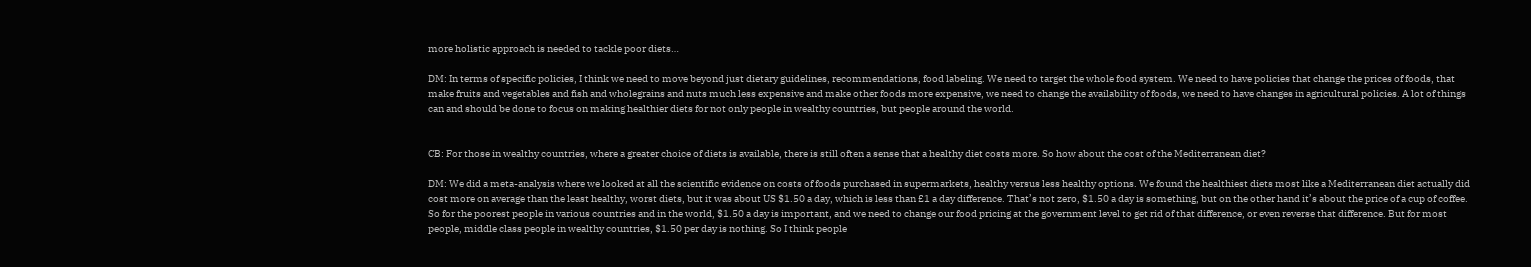more holistic approach is needed to tackle poor diets…

DM: In terms of specific policies, I think we need to move beyond just dietary guidelines, recommendations, food labeling. We need to target the whole food system. We need to have policies that change the prices of foods, that make fruits and vegetables and fish and wholegrains and nuts much less expensive and make other foods more expensive, we need to change the availability of foods, we need to have changes in agricultural policies. A lot of things can and should be done to focus on making healthier diets for not only people in wealthy countries, but people around the world.


CB: For those in wealthy countries, where a greater choice of diets is available, there is still often a sense that a healthy diet costs more. So how about the cost of the Mediterranean diet?

DM: We did a meta-analysis where we looked at all the scientific evidence on costs of foods purchased in supermarkets, healthy versus less healthy options. We found the healthiest diets most like a Mediterranean diet actually did cost more on average than the least healthy, worst diets, but it was about US $1.50 a day, which is less than £1 a day difference. That’s not zero, $1.50 a day is something, but on the other hand it’s about the price of a cup of coffee. So for the poorest people in various countries and in the world, $1.50 a day is important, and we need to change our food pricing at the government level to get rid of that difference, or even reverse that difference. But for most people, middle class people in wealthy countries, $1.50 per day is nothing. So I think people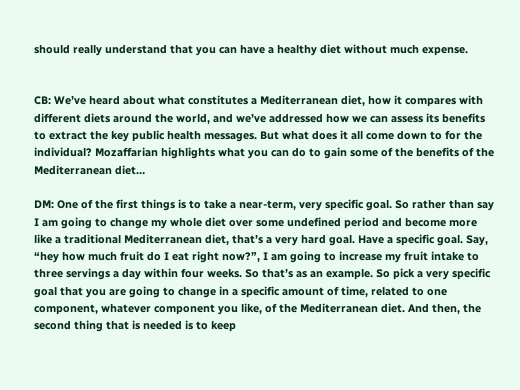should really understand that you can have a healthy diet without much expense.


CB: We’ve heard about what constitutes a Mediterranean diet, how it compares with different diets around the world, and we’ve addressed how we can assess its benefits to extract the key public health messages. But what does it all come down to for the individual? Mozaffarian highlights what you can do to gain some of the benefits of the Mediterranean diet…

DM: One of the first things is to take a near-term, very specific goal. So rather than say I am going to change my whole diet over some undefined period and become more like a traditional Mediterranean diet, that’s a very hard goal. Have a specific goal. Say, “hey how much fruit do I eat right now?”, I am going to increase my fruit intake to three servings a day within four weeks. So that’s as an example. So pick a very specific goal that you are going to change in a specific amount of time, related to one component, whatever component you like, of the Mediterranean diet. And then, the second thing that is needed is to keep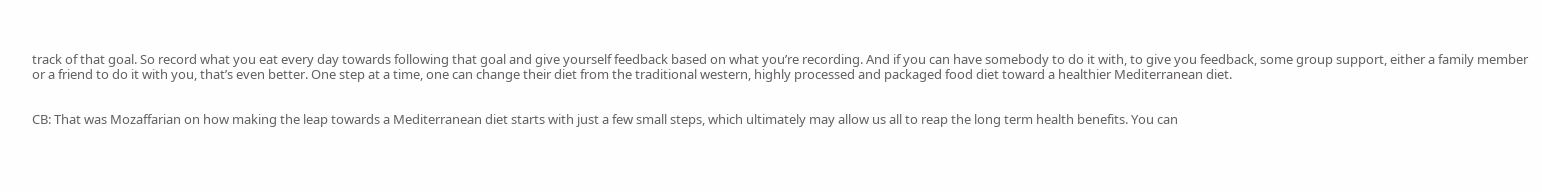track of that goal. So record what you eat every day towards following that goal and give yourself feedback based on what you’re recording. And if you can have somebody to do it with, to give you feedback, some group support, either a family member or a friend to do it with you, that’s even better. One step at a time, one can change their diet from the traditional western, highly processed and packaged food diet toward a healthier Mediterranean diet.


CB: That was Mozaffarian on how making the leap towards a Mediterranean diet starts with just a few small steps, which ultimately may allow us all to reap the long term health benefits. You can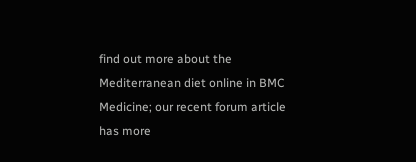find out more about the Mediterranean diet online in BMC Medicine; our recent forum article has more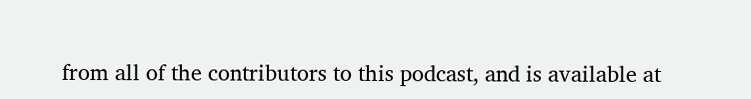from all of the contributors to this podcast, and is available at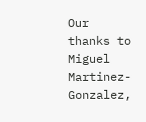Our thanks to Miguel Martinez-Gonzalez,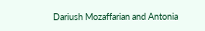Dariush Mozaffarian and Antonia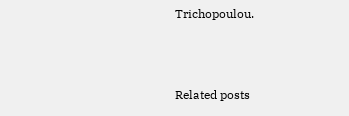Trichopoulou.



Related posts